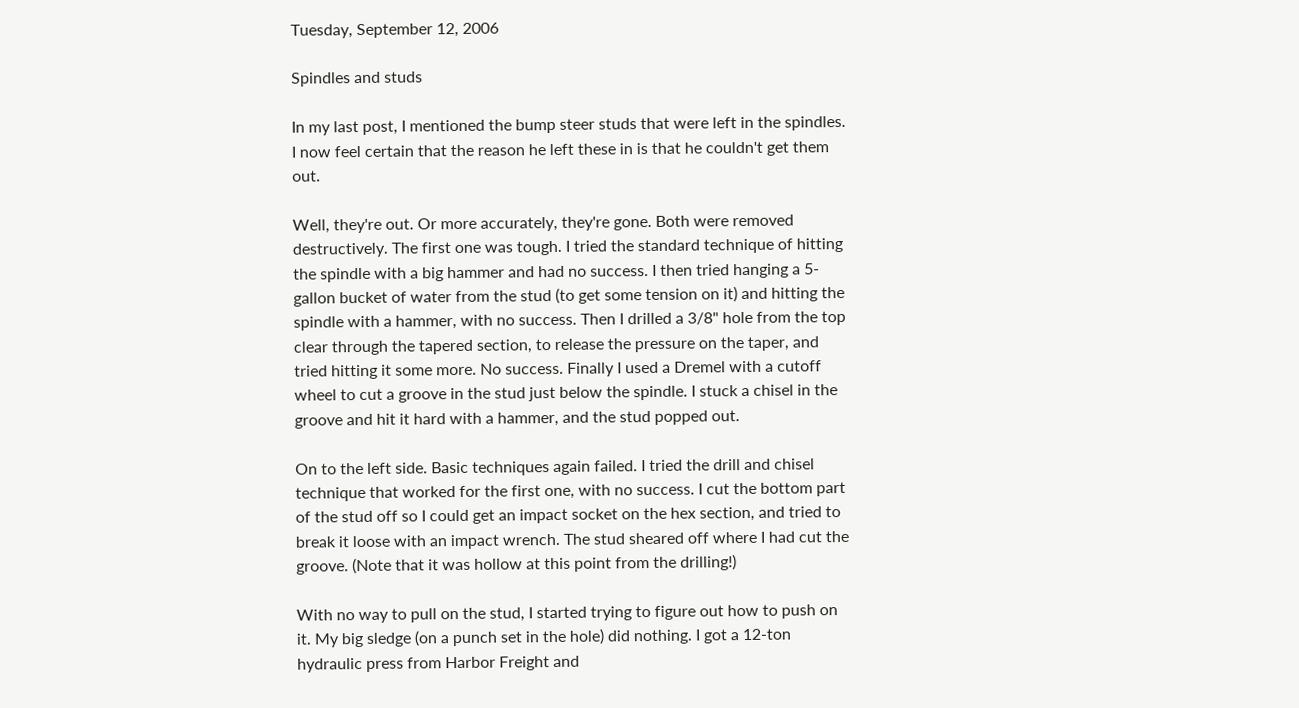Tuesday, September 12, 2006

Spindles and studs

In my last post, I mentioned the bump steer studs that were left in the spindles. I now feel certain that the reason he left these in is that he couldn't get them out.

Well, they're out. Or more accurately, they're gone. Both were removed destructively. The first one was tough. I tried the standard technique of hitting the spindle with a big hammer and had no success. I then tried hanging a 5-gallon bucket of water from the stud (to get some tension on it) and hitting the spindle with a hammer, with no success. Then I drilled a 3/8" hole from the top clear through the tapered section, to release the pressure on the taper, and tried hitting it some more. No success. Finally I used a Dremel with a cutoff wheel to cut a groove in the stud just below the spindle. I stuck a chisel in the groove and hit it hard with a hammer, and the stud popped out.

On to the left side. Basic techniques again failed. I tried the drill and chisel technique that worked for the first one, with no success. I cut the bottom part of the stud off so I could get an impact socket on the hex section, and tried to break it loose with an impact wrench. The stud sheared off where I had cut the groove. (Note that it was hollow at this point from the drilling!)

With no way to pull on the stud, I started trying to figure out how to push on it. My big sledge (on a punch set in the hole) did nothing. I got a 12-ton hydraulic press from Harbor Freight and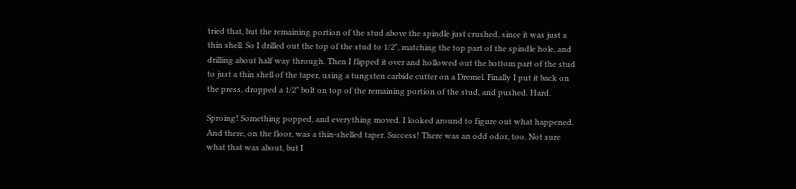tried that, but the remaining portion of the stud above the spindle just crushed, since it was just a thin shell. So I drilled out the top of the stud to 1/2", matching the top part of the spindle hole, and drilling about half way through. Then I flipped it over and hollowed out the bottom part of the stud to just a thin shell of the taper, using a tungsten carbide cutter on a Dremel. Finally I put it back on the press, dropped a 1/2" bolt on top of the remaining portion of the stud, and pushed. Hard.

Sproing! Something popped, and everything moved. I looked around to figure out what happened. And there, on the floor, was a thin-shelled taper. Success! There was an odd odor, too. Not sure what that was about, but I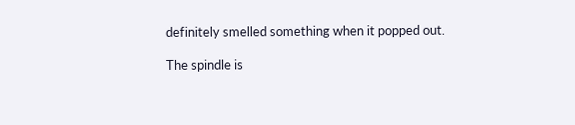definitely smelled something when it popped out.

The spindle is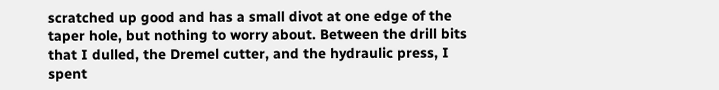scratched up good and has a small divot at one edge of the taper hole, but nothing to worry about. Between the drill bits that I dulled, the Dremel cutter, and the hydraulic press, I spent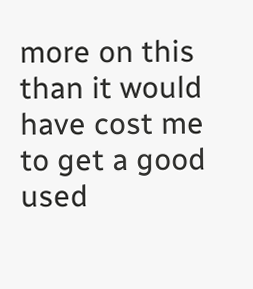more on this than it would have cost me to get a good used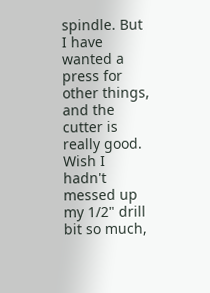spindle. But I have wanted a press for other things, and the cutter is really good. Wish I hadn't messed up my 1/2" drill bit so much,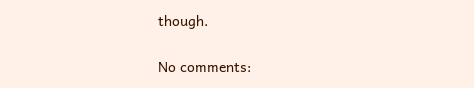though.

No comments: